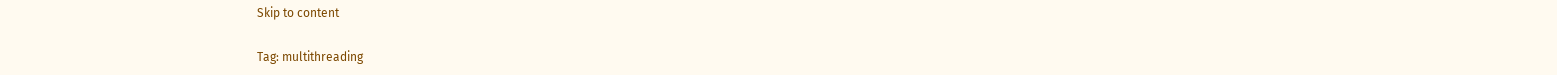Skip to content

Tag: multithreading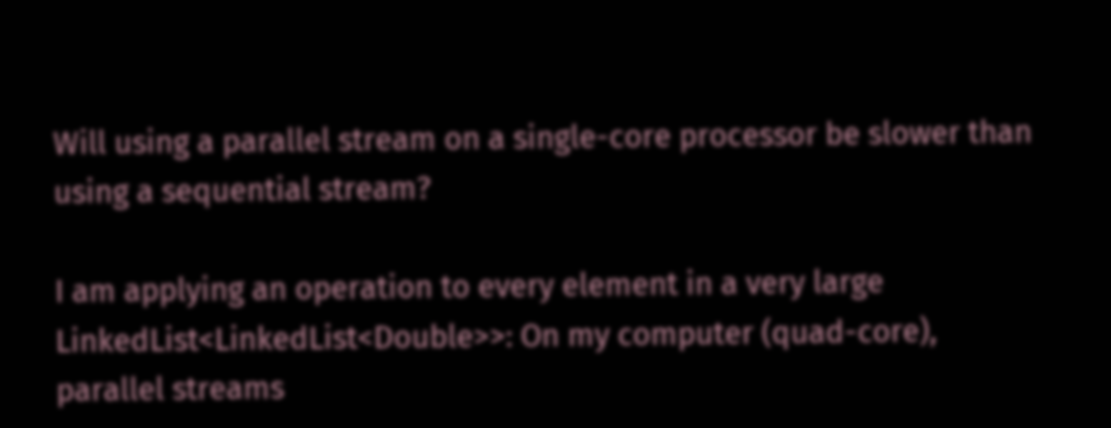Will using a parallel stream on a single-core processor be slower than using a sequential stream?

I am applying an operation to every element in a very large LinkedList<LinkedList<Double>>: On my computer (quad-core), parallel streams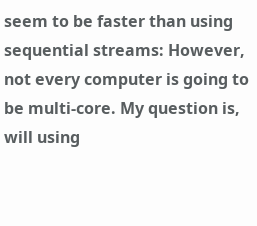seem to be faster than using sequential streams: However, not every computer is going to be multi-core. My question is, will using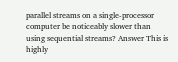parallel streams on a single-processor computer be noticeably slower than using sequential streams? Answer This is highly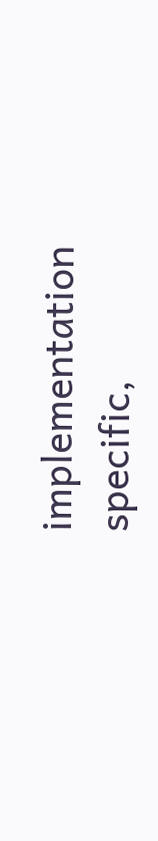implementation specific,